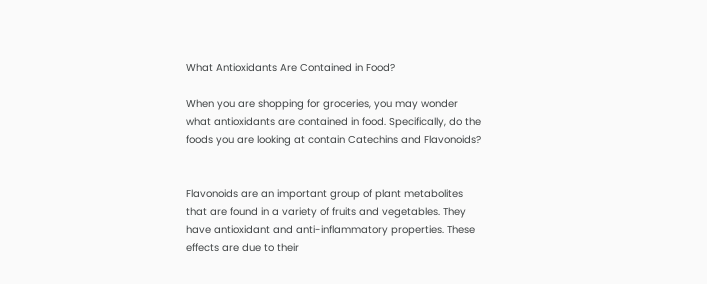What Antioxidants Are Contained in Food?

When you are shopping for groceries, you may wonder what antioxidants are contained in food. Specifically, do the foods you are looking at contain Catechins and Flavonoids?


Flavonoids are an important group of plant metabolites that are found in a variety of fruits and vegetables. They have antioxidant and anti-inflammatory properties. These effects are due to their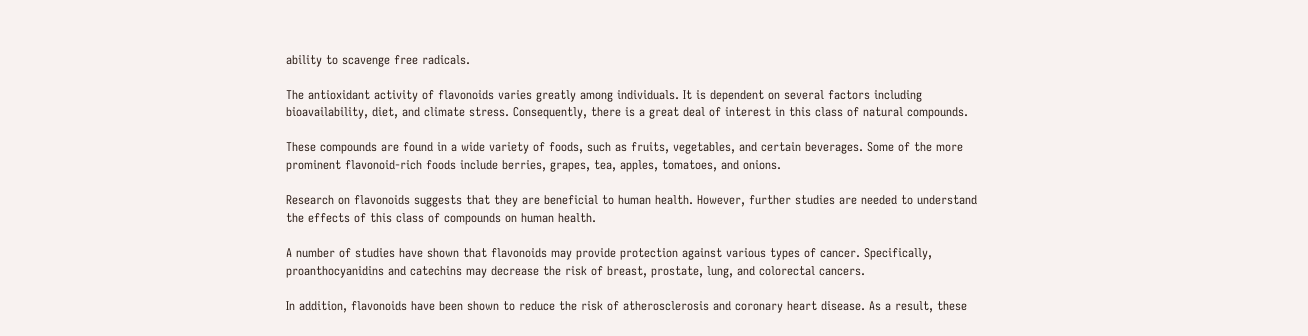ability to scavenge free radicals.

The antioxidant activity of flavonoids varies greatly among individuals. It is dependent on several factors including bioavailability, diet, and climate stress. Consequently, there is a great deal of interest in this class of natural compounds.

These compounds are found in a wide variety of foods, such as fruits, vegetables, and certain beverages. Some of the more prominent flavonoid-rich foods include berries, grapes, tea, apples, tomatoes, and onions.

Research on flavonoids suggests that they are beneficial to human health. However, further studies are needed to understand the effects of this class of compounds on human health.

A number of studies have shown that flavonoids may provide protection against various types of cancer. Specifically, proanthocyanidins and catechins may decrease the risk of breast, prostate, lung, and colorectal cancers.

In addition, flavonoids have been shown to reduce the risk of atherosclerosis and coronary heart disease. As a result, these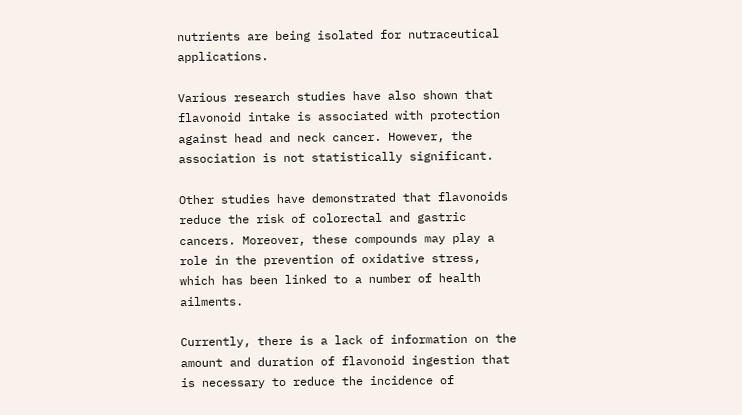nutrients are being isolated for nutraceutical applications.

Various research studies have also shown that flavonoid intake is associated with protection against head and neck cancer. However, the association is not statistically significant.

Other studies have demonstrated that flavonoids reduce the risk of colorectal and gastric cancers. Moreover, these compounds may play a role in the prevention of oxidative stress, which has been linked to a number of health ailments.

Currently, there is a lack of information on the amount and duration of flavonoid ingestion that is necessary to reduce the incidence of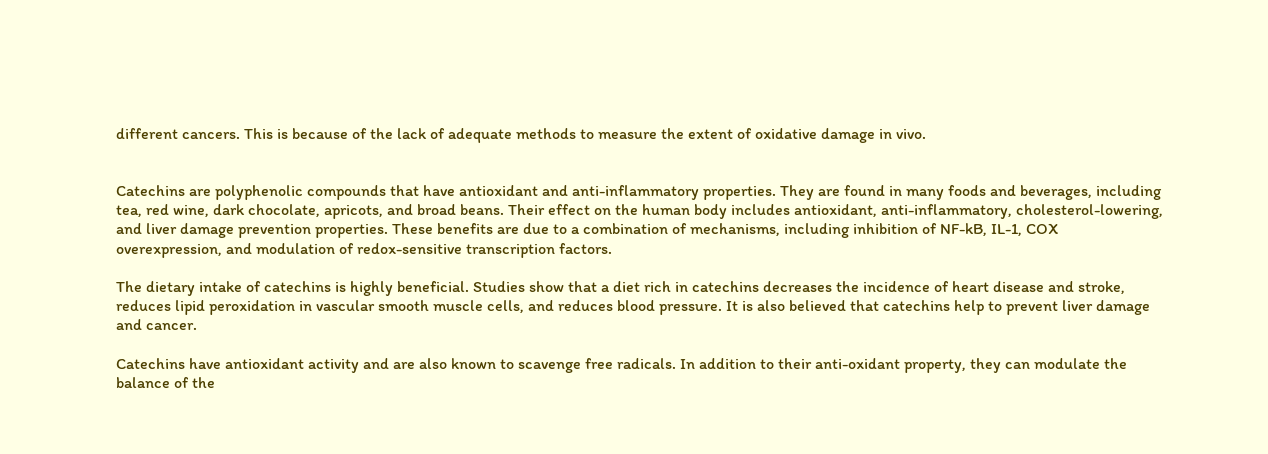different cancers. This is because of the lack of adequate methods to measure the extent of oxidative damage in vivo.


Catechins are polyphenolic compounds that have antioxidant and anti-inflammatory properties. They are found in many foods and beverages, including tea, red wine, dark chocolate, apricots, and broad beans. Their effect on the human body includes antioxidant, anti-inflammatory, cholesterol-lowering, and liver damage prevention properties. These benefits are due to a combination of mechanisms, including inhibition of NF-kB, IL-1, COX overexpression, and modulation of redox-sensitive transcription factors.

The dietary intake of catechins is highly beneficial. Studies show that a diet rich in catechins decreases the incidence of heart disease and stroke, reduces lipid peroxidation in vascular smooth muscle cells, and reduces blood pressure. It is also believed that catechins help to prevent liver damage and cancer.

Catechins have antioxidant activity and are also known to scavenge free radicals. In addition to their anti-oxidant property, they can modulate the balance of the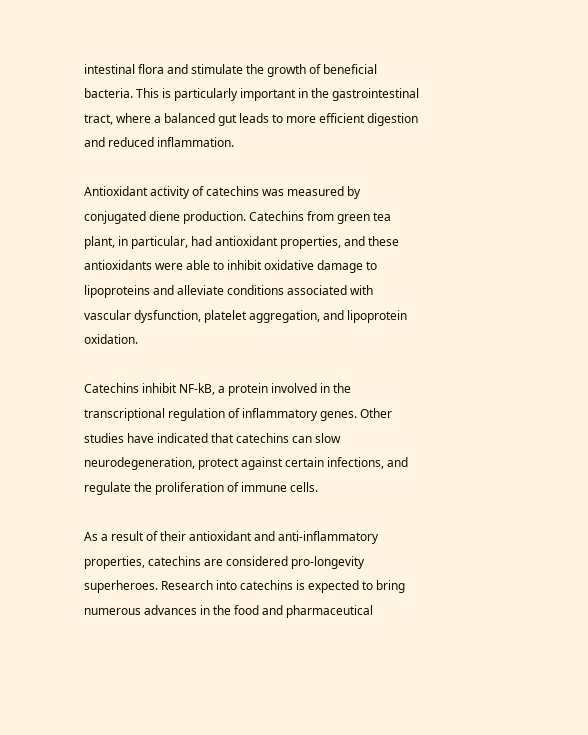intestinal flora and stimulate the growth of beneficial bacteria. This is particularly important in the gastrointestinal tract, where a balanced gut leads to more efficient digestion and reduced inflammation.

Antioxidant activity of catechins was measured by conjugated diene production. Catechins from green tea plant, in particular, had antioxidant properties, and these antioxidants were able to inhibit oxidative damage to lipoproteins and alleviate conditions associated with vascular dysfunction, platelet aggregation, and lipoprotein oxidation.

Catechins inhibit NF-kB, a protein involved in the transcriptional regulation of inflammatory genes. Other studies have indicated that catechins can slow neurodegeneration, protect against certain infections, and regulate the proliferation of immune cells.

As a result of their antioxidant and anti-inflammatory properties, catechins are considered pro-longevity superheroes. Research into catechins is expected to bring numerous advances in the food and pharmaceutical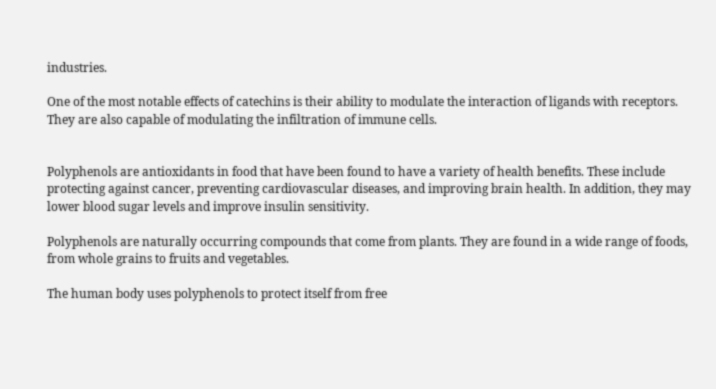industries.

One of the most notable effects of catechins is their ability to modulate the interaction of ligands with receptors. They are also capable of modulating the infiltration of immune cells.


Polyphenols are antioxidants in food that have been found to have a variety of health benefits. These include protecting against cancer, preventing cardiovascular diseases, and improving brain health. In addition, they may lower blood sugar levels and improve insulin sensitivity.

Polyphenols are naturally occurring compounds that come from plants. They are found in a wide range of foods, from whole grains to fruits and vegetables.

The human body uses polyphenols to protect itself from free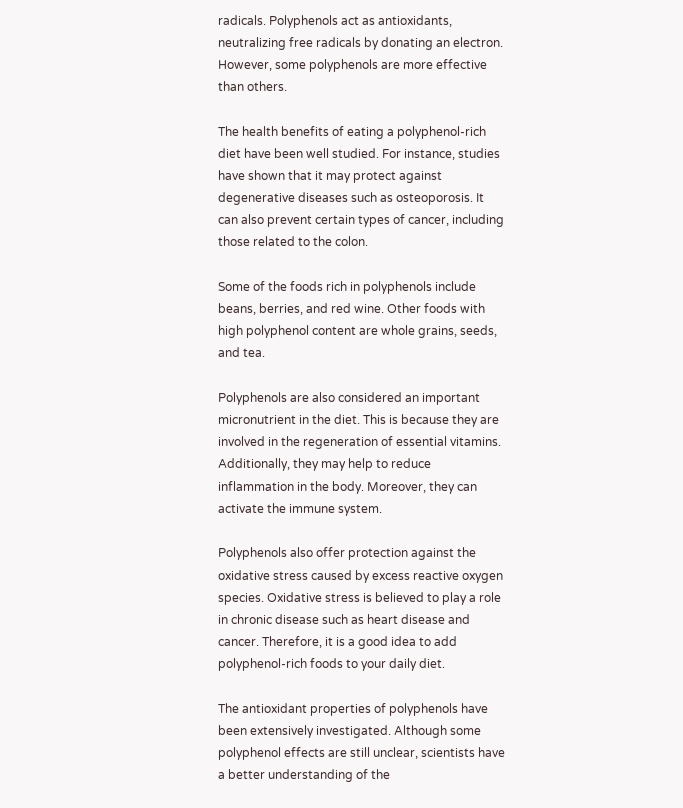radicals. Polyphenols act as antioxidants, neutralizing free radicals by donating an electron. However, some polyphenols are more effective than others.

The health benefits of eating a polyphenol-rich diet have been well studied. For instance, studies have shown that it may protect against degenerative diseases such as osteoporosis. It can also prevent certain types of cancer, including those related to the colon.

Some of the foods rich in polyphenols include beans, berries, and red wine. Other foods with high polyphenol content are whole grains, seeds, and tea.

Polyphenols are also considered an important micronutrient in the diet. This is because they are involved in the regeneration of essential vitamins. Additionally, they may help to reduce inflammation in the body. Moreover, they can activate the immune system.

Polyphenols also offer protection against the oxidative stress caused by excess reactive oxygen species. Oxidative stress is believed to play a role in chronic disease such as heart disease and cancer. Therefore, it is a good idea to add polyphenol-rich foods to your daily diet.

The antioxidant properties of polyphenols have been extensively investigated. Although some polyphenol effects are still unclear, scientists have a better understanding of the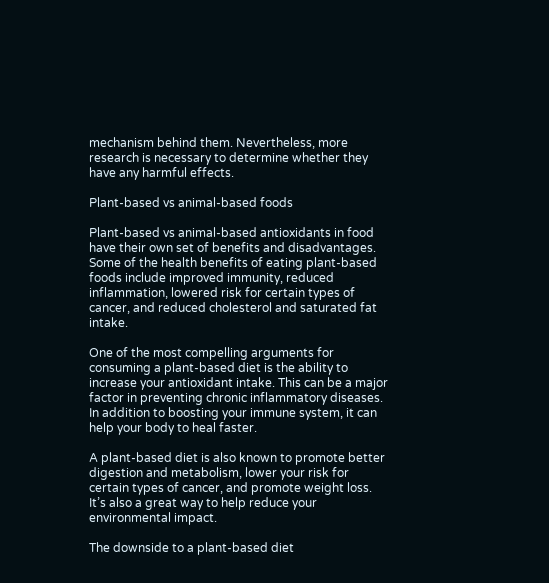mechanism behind them. Nevertheless, more research is necessary to determine whether they have any harmful effects.

Plant-based vs animal-based foods

Plant-based vs animal-based antioxidants in food have their own set of benefits and disadvantages. Some of the health benefits of eating plant-based foods include improved immunity, reduced inflammation, lowered risk for certain types of cancer, and reduced cholesterol and saturated fat intake.

One of the most compelling arguments for consuming a plant-based diet is the ability to increase your antioxidant intake. This can be a major factor in preventing chronic inflammatory diseases. In addition to boosting your immune system, it can help your body to heal faster.

A plant-based diet is also known to promote better digestion and metabolism, lower your risk for certain types of cancer, and promote weight loss. It’s also a great way to help reduce your environmental impact.

The downside to a plant-based diet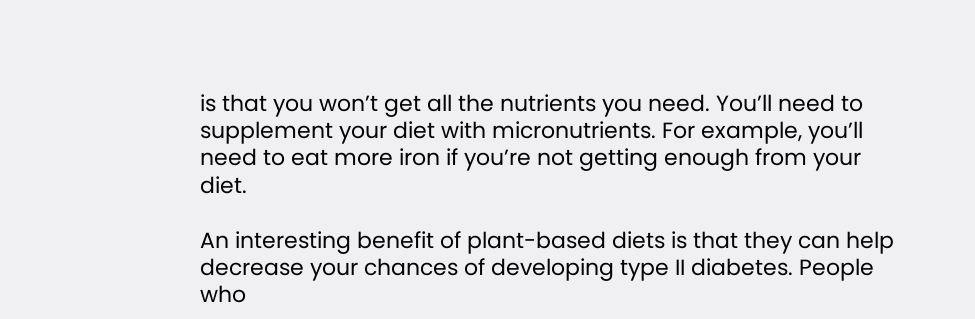is that you won’t get all the nutrients you need. You’ll need to supplement your diet with micronutrients. For example, you’ll need to eat more iron if you’re not getting enough from your diet.

An interesting benefit of plant-based diets is that they can help decrease your chances of developing type II diabetes. People who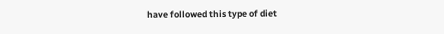have followed this type of diet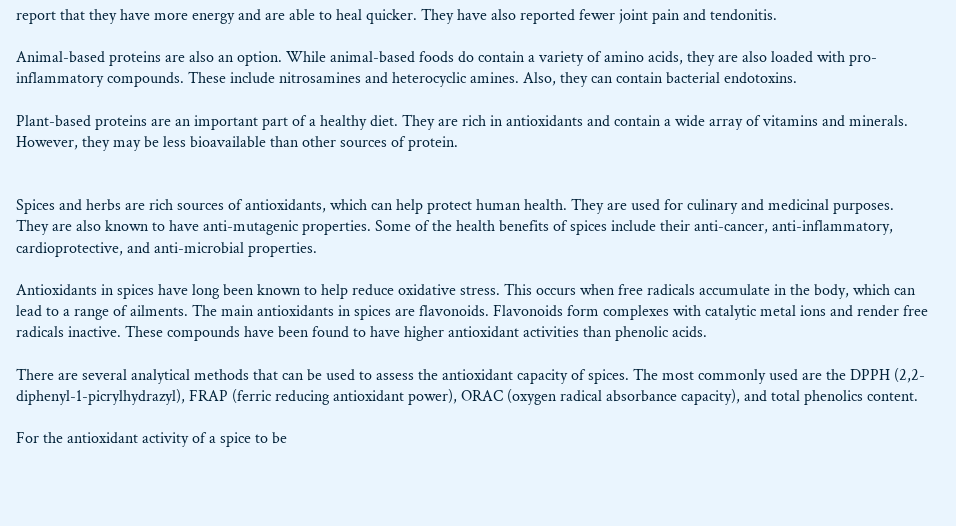report that they have more energy and are able to heal quicker. They have also reported fewer joint pain and tendonitis.

Animal-based proteins are also an option. While animal-based foods do contain a variety of amino acids, they are also loaded with pro-inflammatory compounds. These include nitrosamines and heterocyclic amines. Also, they can contain bacterial endotoxins.

Plant-based proteins are an important part of a healthy diet. They are rich in antioxidants and contain a wide array of vitamins and minerals. However, they may be less bioavailable than other sources of protein.


Spices and herbs are rich sources of antioxidants, which can help protect human health. They are used for culinary and medicinal purposes. They are also known to have anti-mutagenic properties. Some of the health benefits of spices include their anti-cancer, anti-inflammatory, cardioprotective, and anti-microbial properties.

Antioxidants in spices have long been known to help reduce oxidative stress. This occurs when free radicals accumulate in the body, which can lead to a range of ailments. The main antioxidants in spices are flavonoids. Flavonoids form complexes with catalytic metal ions and render free radicals inactive. These compounds have been found to have higher antioxidant activities than phenolic acids.

There are several analytical methods that can be used to assess the antioxidant capacity of spices. The most commonly used are the DPPH (2,2-diphenyl-1-picrylhydrazyl), FRAP (ferric reducing antioxidant power), ORAC (oxygen radical absorbance capacity), and total phenolics content.

For the antioxidant activity of a spice to be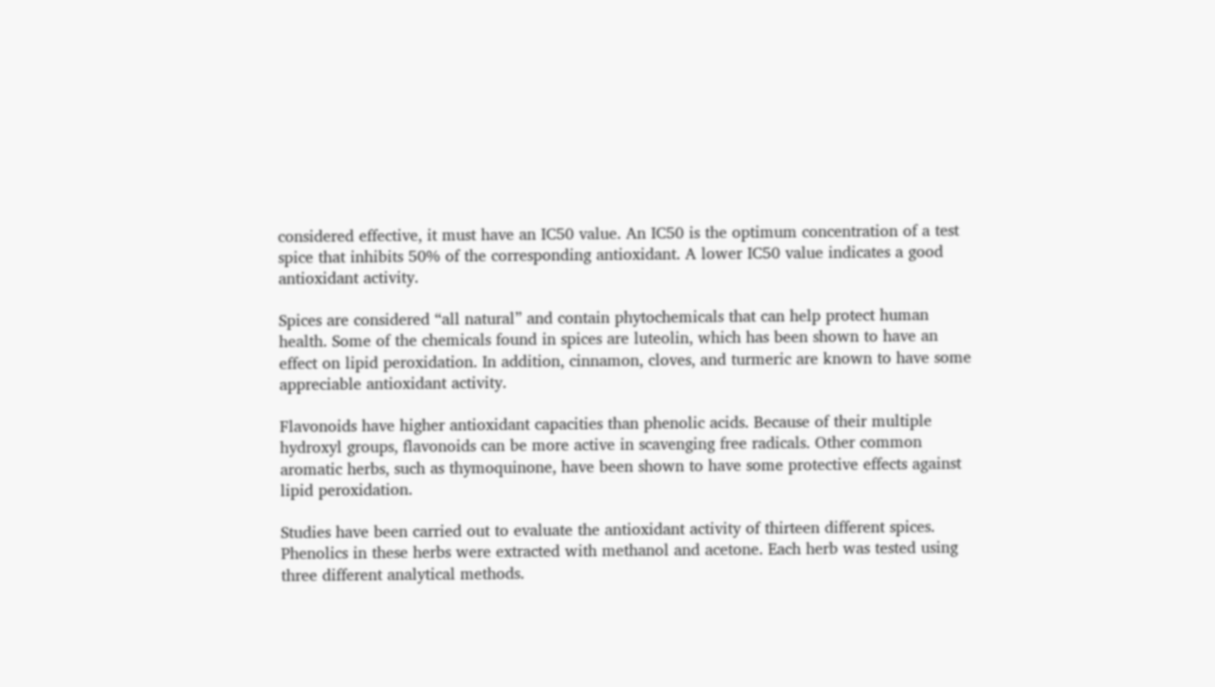considered effective, it must have an IC50 value. An IC50 is the optimum concentration of a test spice that inhibits 50% of the corresponding antioxidant. A lower IC50 value indicates a good antioxidant activity.

Spices are considered “all natural” and contain phytochemicals that can help protect human health. Some of the chemicals found in spices are luteolin, which has been shown to have an effect on lipid peroxidation. In addition, cinnamon, cloves, and turmeric are known to have some appreciable antioxidant activity.

Flavonoids have higher antioxidant capacities than phenolic acids. Because of their multiple hydroxyl groups, flavonoids can be more active in scavenging free radicals. Other common aromatic herbs, such as thymoquinone, have been shown to have some protective effects against lipid peroxidation.

Studies have been carried out to evaluate the antioxidant activity of thirteen different spices. Phenolics in these herbs were extracted with methanol and acetone. Each herb was tested using three different analytical methods.